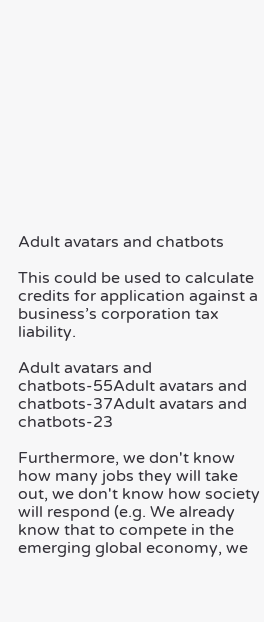Adult avatars and chatbots

This could be used to calculate credits for application against a business’s corporation tax liability.

Adult avatars and chatbots-55Adult avatars and chatbots-37Adult avatars and chatbots-23

Furthermore, we don't know how many jobs they will take out, we don't know how society will respond (e.g. We already know that to compete in the emerging global economy, we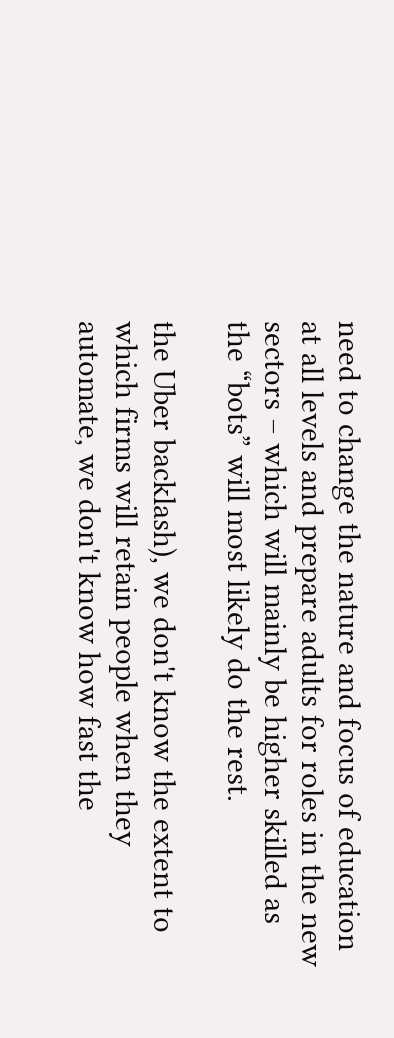need to change the nature and focus of education at all levels and prepare adults for roles in the new sectors – which will mainly be higher skilled as the “bots” will most likely do the rest.

the Uber backlash), we don't know the extent to which firms will retain people when they automate, we don't know how fast the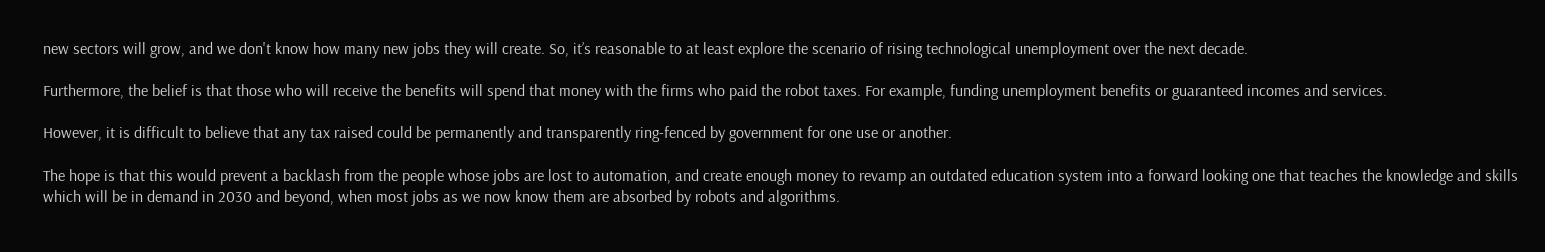new sectors will grow, and we don't know how many new jobs they will create. So, it’s reasonable to at least explore the scenario of rising technological unemployment over the next decade.

Furthermore, the belief is that those who will receive the benefits will spend that money with the firms who paid the robot taxes. For example, funding unemployment benefits or guaranteed incomes and services.

However, it is difficult to believe that any tax raised could be permanently and transparently ring-fenced by government for one use or another.

The hope is that this would prevent a backlash from the people whose jobs are lost to automation, and create enough money to revamp an outdated education system into a forward looking one that teaches the knowledge and skills which will be in demand in 2030 and beyond, when most jobs as we now know them are absorbed by robots and algorithms.